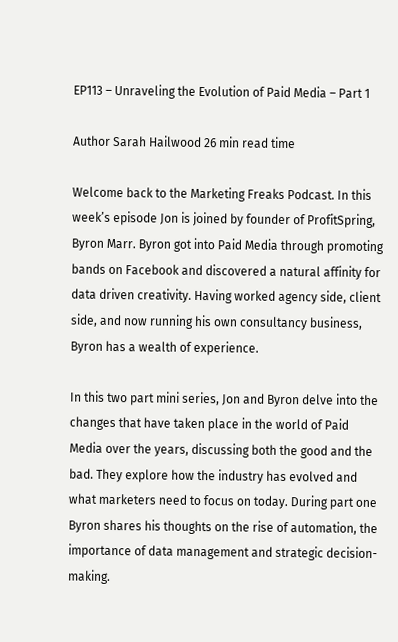EP113 – Unraveling the Evolution of Paid Media – Part 1

Author Sarah Hailwood 26 min read time

Welcome back to the Marketing Freaks Podcast. In this week’s episode Jon is joined by founder of ProfitSpring, Byron Marr. Byron got into Paid Media through promoting bands on Facebook and discovered a natural affinity for data driven creativity. Having worked agency side, client side, and now running his own consultancy business, Byron has a wealth of experience.

In this two part mini series, Jon and Byron delve into the changes that have taken place in the world of Paid Media over the years, discussing both the good and the bad. They explore how the industry has evolved and what marketers need to focus on today. During part one Byron shares his thoughts on the rise of automation, the importance of data management and strategic decision-making.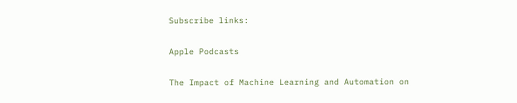Subscribe links:

Apple Podcasts

The Impact of Machine Learning and Automation on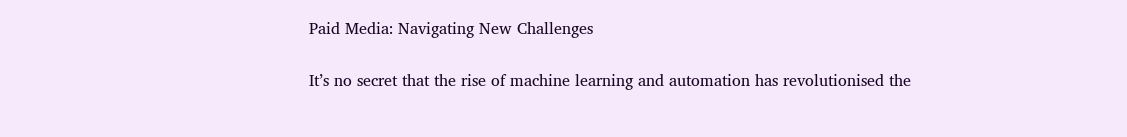Paid Media: Navigating New Challenges

It’s no secret that the rise of machine learning and automation has revolutionised the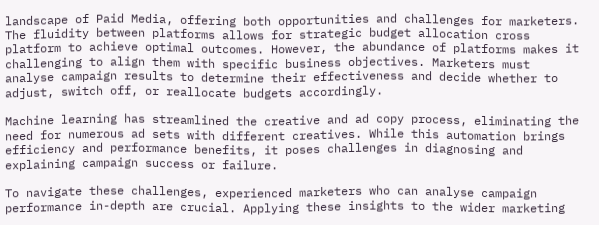landscape of Paid Media, offering both opportunities and challenges for marketers. The fluidity between platforms allows for strategic budget allocation cross platform to achieve optimal outcomes. However, the abundance of platforms makes it challenging to align them with specific business objectives. Marketers must analyse campaign results to determine their effectiveness and decide whether to adjust, switch off, or reallocate budgets accordingly.

Machine learning has streamlined the creative and ad copy process, eliminating the need for numerous ad sets with different creatives. While this automation brings efficiency and performance benefits, it poses challenges in diagnosing and explaining campaign success or failure.

To navigate these challenges, experienced marketers who can analyse campaign performance in-depth are crucial. Applying these insights to the wider marketing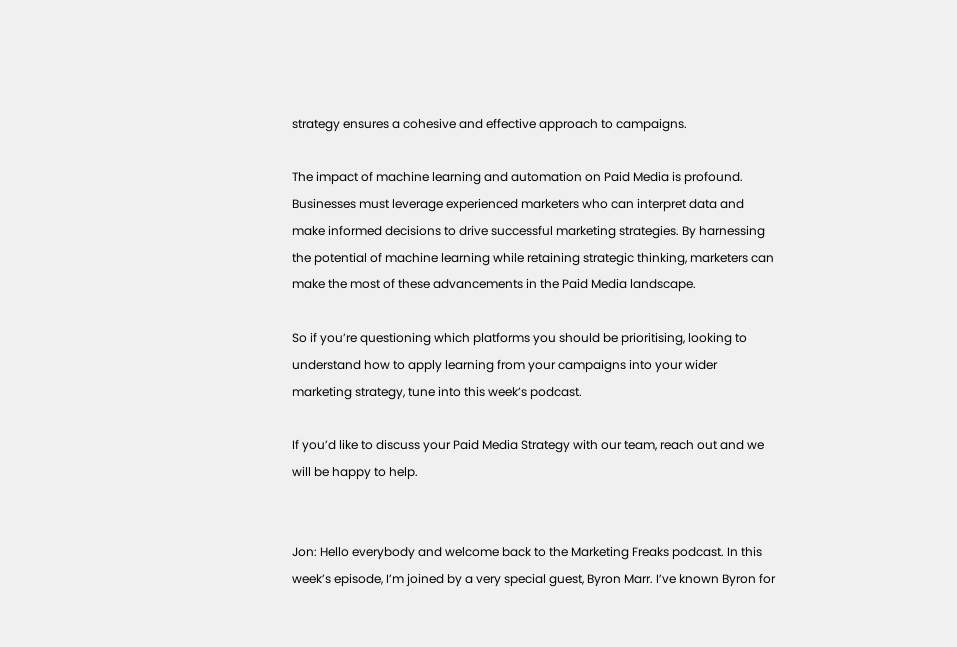strategy ensures a cohesive and effective approach to campaigns.

The impact of machine learning and automation on Paid Media is profound. Businesses must leverage experienced marketers who can interpret data and make informed decisions to drive successful marketing strategies. By harnessing the potential of machine learning while retaining strategic thinking, marketers can make the most of these advancements in the Paid Media landscape.

So if you’re questioning which platforms you should be prioritising, looking to understand how to apply learning from your campaigns into your wider marketing strategy, tune into this week’s podcast.

If you’d like to discuss your Paid Media Strategy with our team, reach out and we will be happy to help.


Jon: Hello everybody and welcome back to the Marketing Freaks podcast. In this week’s episode, I’m joined by a very special guest, Byron Marr. I’ve known Byron for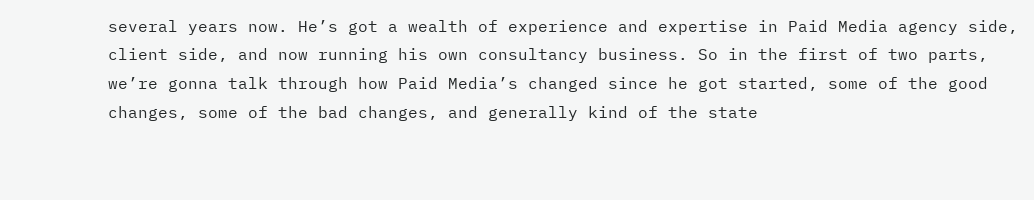several years now. He’s got a wealth of experience and expertise in Paid Media agency side, client side, and now running his own consultancy business. So in the first of two parts, we’re gonna talk through how Paid Media’s changed since he got started, some of the good changes, some of the bad changes, and generally kind of the state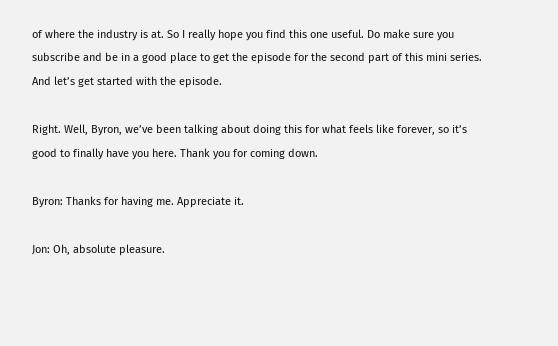of where the industry is at. So I really hope you find this one useful. Do make sure you subscribe and be in a good place to get the episode for the second part of this mini series. And let’s get started with the episode.

Right. Well, Byron, we’ve been talking about doing this for what feels like forever, so it’s good to finally have you here. Thank you for coming down.

Byron: Thanks for having me. Appreciate it.

Jon: Oh, absolute pleasure.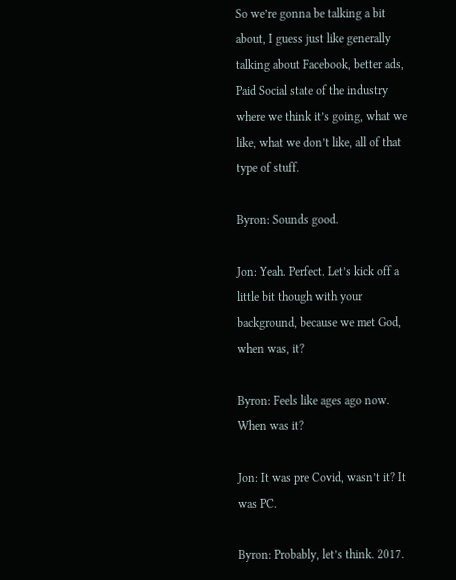So we’re gonna be talking a bit about, I guess just like generally talking about Facebook, better ads, Paid Social state of the industry where we think it’s going, what we like, what we don’t like, all of that type of stuff.

Byron: Sounds good.

Jon: Yeah. Perfect. Let’s kick off a little bit though with your background, because we met God, when was, it?

Byron: Feels like ages ago now. When was it?

Jon: It was pre Covid, wasn’t it? It was PC.

Byron: Probably, let’s think. 2017.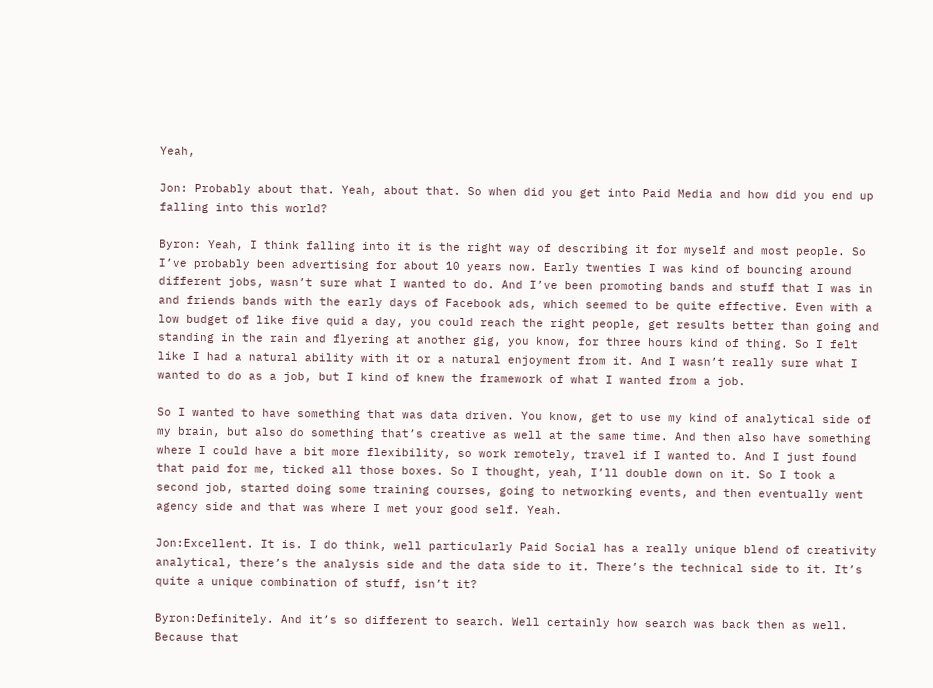Yeah,

Jon: Probably about that. Yeah, about that. So when did you get into Paid Media and how did you end up falling into this world?

Byron: Yeah, I think falling into it is the right way of describing it for myself and most people. So I’ve probably been advertising for about 10 years now. Early twenties I was kind of bouncing around different jobs, wasn’t sure what I wanted to do. And I’ve been promoting bands and stuff that I was in and friends bands with the early days of Facebook ads, which seemed to be quite effective. Even with a low budget of like five quid a day, you could reach the right people, get results better than going and standing in the rain and flyering at another gig, you know, for three hours kind of thing. So I felt like I had a natural ability with it or a natural enjoyment from it. And I wasn’t really sure what I wanted to do as a job, but I kind of knew the framework of what I wanted from a job.

So I wanted to have something that was data driven. You know, get to use my kind of analytical side of my brain, but also do something that’s creative as well at the same time. And then also have something where I could have a bit more flexibility, so work remotely, travel if I wanted to. And I just found that paid for me, ticked all those boxes. So I thought, yeah, I’ll double down on it. So I took a second job, started doing some training courses, going to networking events, and then eventually went agency side and that was where I met your good self. Yeah.

Jon:Excellent. It is. I do think, well particularly Paid Social has a really unique blend of creativity analytical, there’s the analysis side and the data side to it. There’s the technical side to it. It’s quite a unique combination of stuff, isn’t it?

Byron:Definitely. And it’s so different to search. Well certainly how search was back then as well. Because that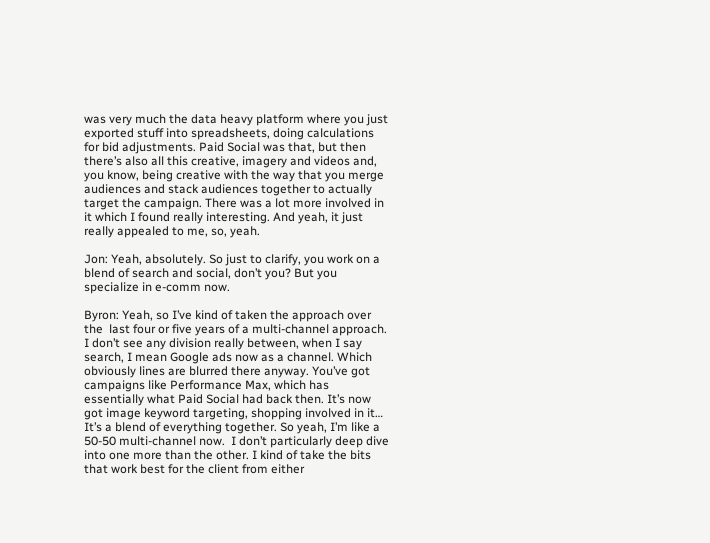was very much the data heavy platform where you just exported stuff into spreadsheets, doing calculations for bid adjustments. Paid Social was that, but then there’s also all this creative, imagery and videos and, you know, being creative with the way that you merge audiences and stack audiences together to actually target the campaign. There was a lot more involved in it which I found really interesting. And yeah, it just really appealed to me, so, yeah.

Jon: Yeah, absolutely. So just to clarify, you work on a blend of search and social, don’t you? But you specialize in e-comm now.

Byron: Yeah, so I’ve kind of taken the approach over the  last four or five years of a multi-channel approach. I don’t see any division really between, when I say search, I mean Google ads now as a channel. Which obviously lines are blurred there anyway. You’ve got campaigns like Performance Max, which has essentially what Paid Social had back then. It’s now got image keyword targeting, shopping involved in it… It’s a blend of everything together. So yeah, I’m like a 50-50 multi-channel now.  I don’t particularly deep dive into one more than the other. I kind of take the bits that work best for the client from either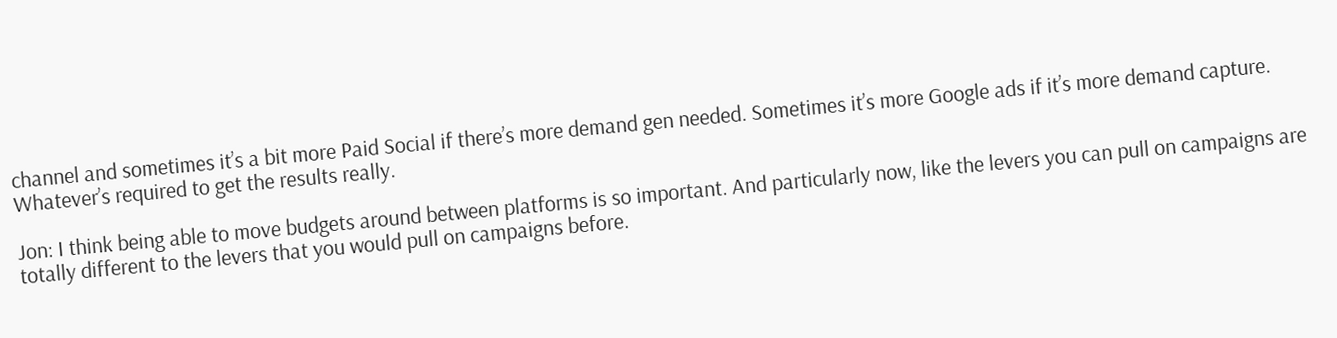channel and sometimes it’s a bit more Paid Social if there’s more demand gen needed. Sometimes it’s more Google ads if it’s more demand capture. Whatever’s required to get the results really.

Jon: I think being able to move budgets around between platforms is so important. And particularly now, like the levers you can pull on campaigns are totally different to the levers that you would pull on campaigns before.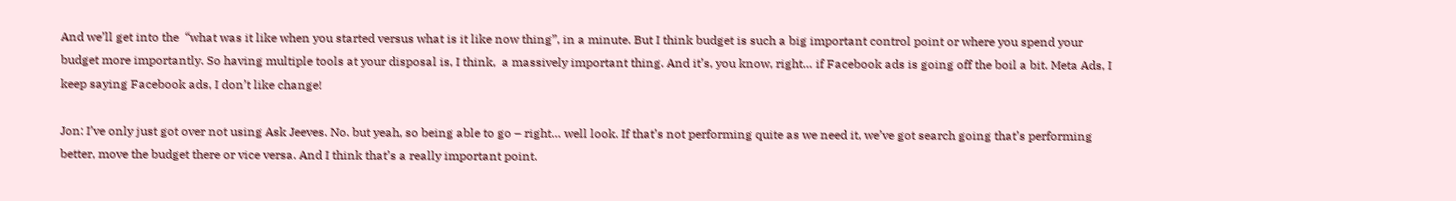And we’ll get into the  “what was it like when you started versus what is it like now thing”, in a minute. But I think budget is such a big important control point or where you spend your budget more importantly. So having multiple tools at your disposal is, I think,  a massively important thing. And it’s, you know, right… if Facebook ads is going off the boil a bit. Meta Ads, I keep saying Facebook ads, I don’t like change!

Jon: I’ve only just got over not using Ask Jeeves. No. but yeah, so being able to go – right… well look. If that’s not performing quite as we need it, we’ve got search going that’s performing better, move the budget there or vice versa. And I think that’s a really important point.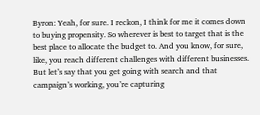Byron: Yeah, for sure. I reckon, I think for me it comes down to buying propensity. So wherever is best to target that is the best place to allocate the budget to. And you know, for sure, like, you reach different challenges with different businesses. But let’s say that you get going with search and that campaign’s working, you’re capturing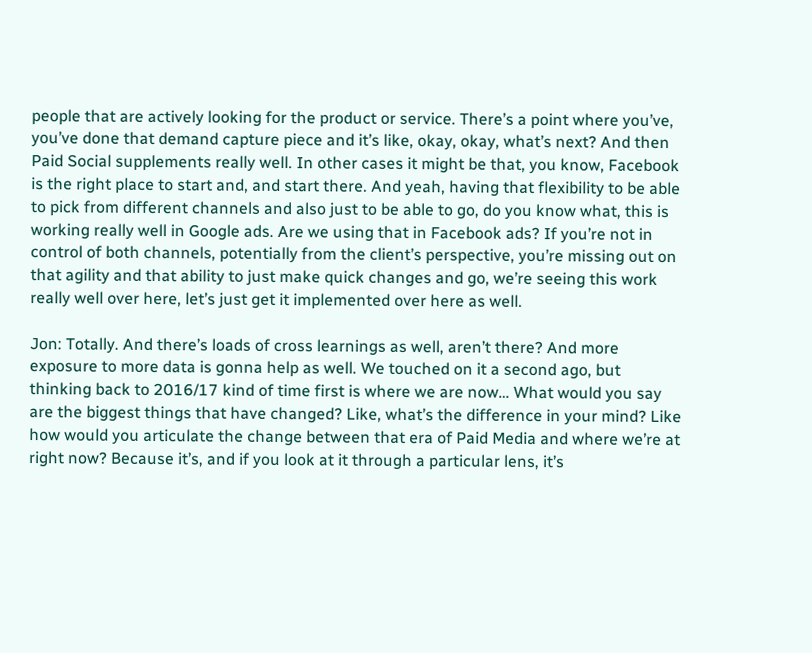people that are actively looking for the product or service. There’s a point where you’ve, you’ve done that demand capture piece and it’s like, okay, okay, what’s next? And then Paid Social supplements really well. In other cases it might be that, you know, Facebook is the right place to start and, and start there. And yeah, having that flexibility to be able to pick from different channels and also just to be able to go, do you know what, this is working really well in Google ads. Are we using that in Facebook ads? If you’re not in control of both channels, potentially from the client’s perspective, you’re missing out on that agility and that ability to just make quick changes and go, we’re seeing this work really well over here, let’s just get it implemented over here as well.

Jon: Totally. And there’s loads of cross learnings as well, aren’t there? And more exposure to more data is gonna help as well. We touched on it a second ago, but thinking back to 2016/17 kind of time first is where we are now… What would you say are the biggest things that have changed? Like, what’s the difference in your mind? Like how would you articulate the change between that era of Paid Media and where we’re at right now? Because it’s, and if you look at it through a particular lens, it’s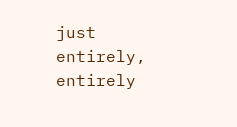just entirely, entirely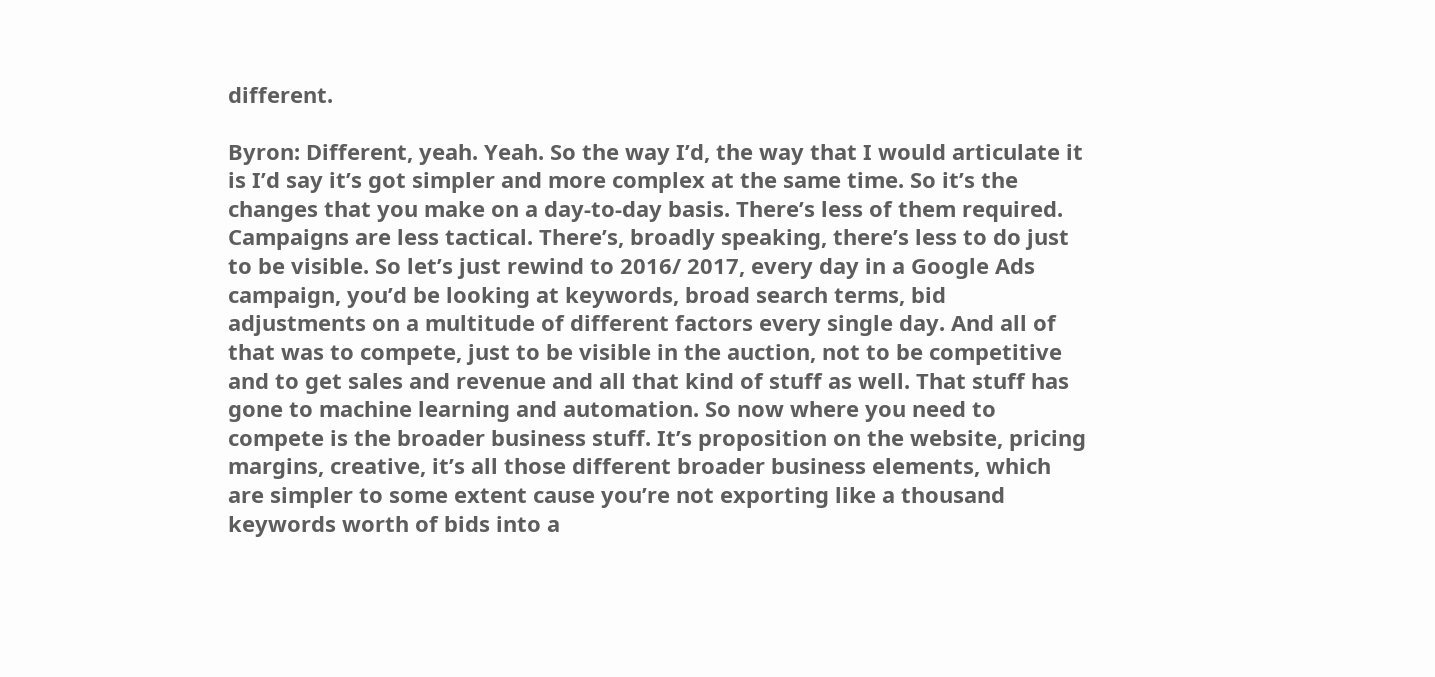different.

Byron: Different, yeah. Yeah. So the way I’d, the way that I would articulate it is I’d say it’s got simpler and more complex at the same time. So it’s the changes that you make on a day-to-day basis. There’s less of them required. Campaigns are less tactical. There’s, broadly speaking, there’s less to do just to be visible. So let’s just rewind to 2016/ 2017, every day in a Google Ads campaign, you’d be looking at keywords, broad search terms, bid adjustments on a multitude of different factors every single day. And all of that was to compete, just to be visible in the auction, not to be competitive and to get sales and revenue and all that kind of stuff as well. That stuff has gone to machine learning and automation. So now where you need to compete is the broader business stuff. It’s proposition on the website, pricing margins, creative, it’s all those different broader business elements, which are simpler to some extent cause you’re not exporting like a thousand keywords worth of bids into a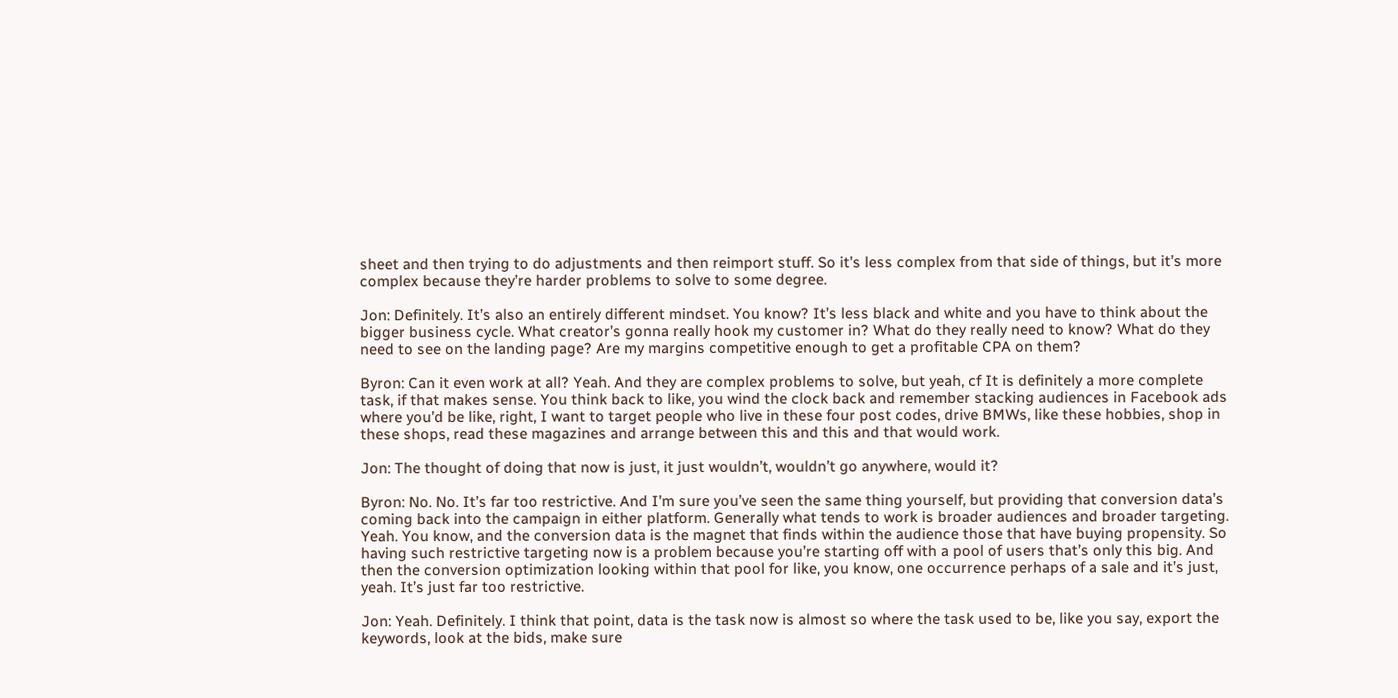sheet and then trying to do adjustments and then reimport stuff. So it’s less complex from that side of things, but it’s more complex because they’re harder problems to solve to some degree.

Jon: Definitely. It’s also an entirely different mindset. You know? It’s less black and white and you have to think about the bigger business cycle. What creator’s gonna really hook my customer in? What do they really need to know? What do they need to see on the landing page? Are my margins competitive enough to get a profitable CPA on them?

Byron: Can it even work at all? Yeah. And they are complex problems to solve, but yeah, cf It is definitely a more complete task, if that makes sense. You think back to like, you wind the clock back and remember stacking audiences in Facebook ads where you’d be like, right, I want to target people who live in these four post codes, drive BMWs, like these hobbies, shop in these shops, read these magazines and arrange between this and this and that would work.

Jon: The thought of doing that now is just, it just wouldn’t, wouldn’t go anywhere, would it?

Byron: No. No. It’s far too restrictive. And I’m sure you’ve seen the same thing yourself, but providing that conversion data’s coming back into the campaign in either platform. Generally what tends to work is broader audiences and broader targeting. Yeah. You know, and the conversion data is the magnet that finds within the audience those that have buying propensity. So having such restrictive targeting now is a problem because you’re starting off with a pool of users that’s only this big. And then the conversion optimization looking within that pool for like, you know, one occurrence perhaps of a sale and it’s just, yeah. It’s just far too restrictive.

Jon: Yeah. Definitely. I think that point, data is the task now is almost so where the task used to be, like you say, export the keywords, look at the bids, make sure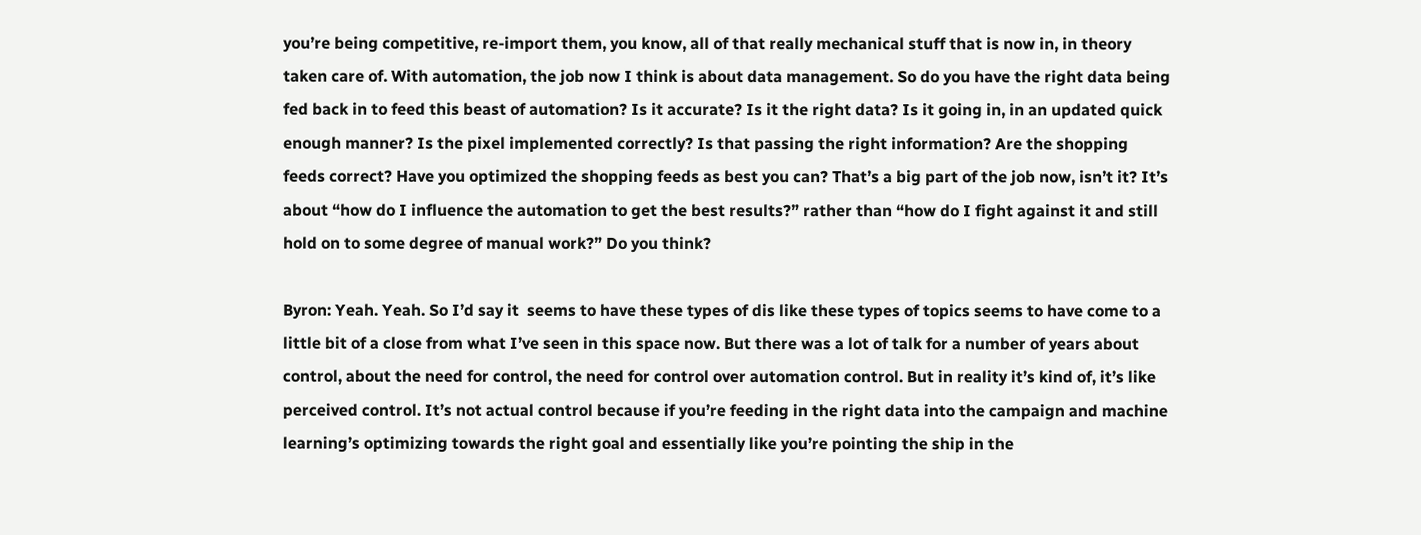you’re being competitive, re-import them, you know, all of that really mechanical stuff that is now in, in theory taken care of. With automation, the job now I think is about data management. So do you have the right data being fed back in to feed this beast of automation? Is it accurate? Is it the right data? Is it going in, in an updated quick enough manner? Is the pixel implemented correctly? Is that passing the right information? Are the shopping feeds correct? Have you optimized the shopping feeds as best you can? That’s a big part of the job now, isn’t it? It’s about “how do I influence the automation to get the best results?” rather than “how do I fight against it and still hold on to some degree of manual work?” Do you think?

Byron: Yeah. Yeah. So I’d say it  seems to have these types of dis like these types of topics seems to have come to a little bit of a close from what I’ve seen in this space now. But there was a lot of talk for a number of years about control, about the need for control, the need for control over automation control. But in reality it’s kind of, it’s like perceived control. It’s not actual control because if you’re feeding in the right data into the campaign and machine learning’s optimizing towards the right goal and essentially like you’re pointing the ship in the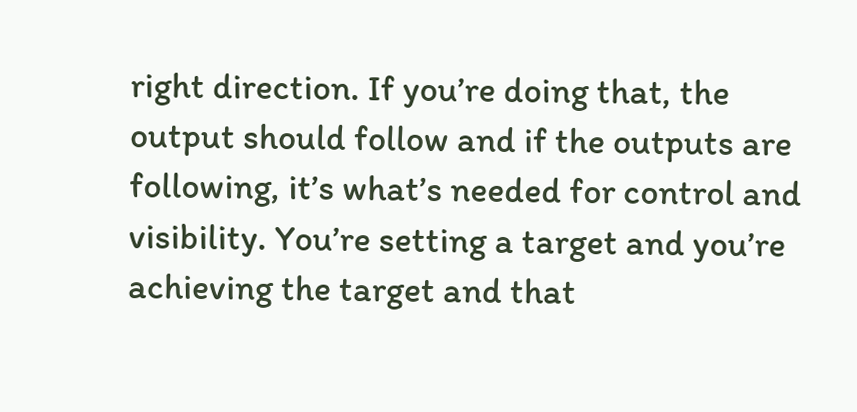right direction. If you’re doing that, the output should follow and if the outputs are following, it’s what’s needed for control and visibility. You’re setting a target and you’re achieving the target and that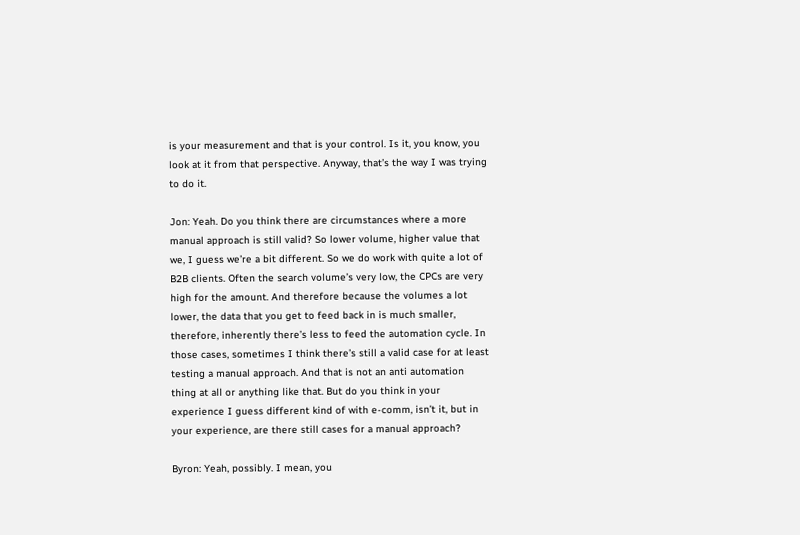is your measurement and that is your control. Is it, you know, you look at it from that perspective. Anyway, that’s the way I was trying to do it.

Jon: Yeah. Do you think there are circumstances where a more manual approach is still valid? So lower volume, higher value that we, I guess we’re a bit different. So we do work with quite a lot of B2B clients. Often the search volume’s very low, the CPCs are very high for the amount. And therefore because the volumes a lot lower, the data that you get to feed back in is much smaller, therefore, inherently there’s less to feed the automation cycle. In those cases, sometimes I think there’s still a valid case for at least testing a manual approach. And that is not an anti automation thing at all or anything like that. But do you think in your experience I guess different kind of with e-comm, isn’t it, but in your experience, are there still cases for a manual approach?

Byron: Yeah, possibly. I mean, you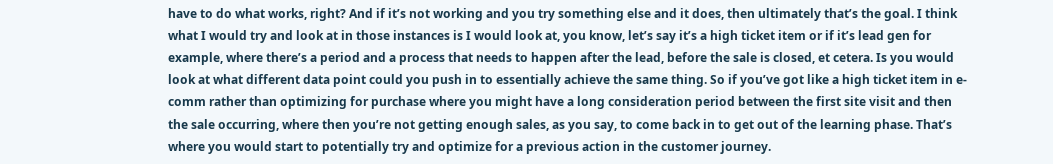have to do what works, right? And if it’s not working and you try something else and it does, then ultimately that’s the goal. I think what I would try and look at in those instances is I would look at, you know, let’s say it’s a high ticket item or if it’s lead gen for example, where there’s a period and a process that needs to happen after the lead, before the sale is closed, et cetera. Is you would look at what different data point could you push in to essentially achieve the same thing. So if you’ve got like a high ticket item in e-comm rather than optimizing for purchase where you might have a long consideration period between the first site visit and then the sale occurring, where then you’re not getting enough sales, as you say, to come back in to get out of the learning phase. That’s where you would start to potentially try and optimize for a previous action in the customer journey.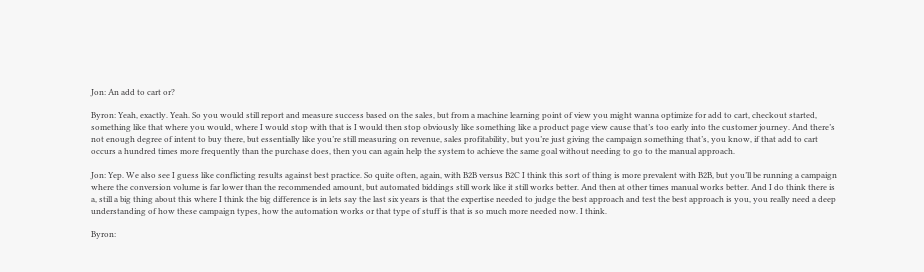Jon: An add to cart or?

Byron: Yeah, exactly. Yeah. So you would still report and measure success based on the sales, but from a machine learning point of view you might wanna optimize for add to cart, checkout started, something like that where you would, where I would stop with that is I would then stop obviously like something like a product page view cause that’s too early into the customer journey. And there’s not enough degree of intent to buy there, but essentially like you’re still measuring on revenue, sales profitability, but you’re just giving the campaign something that’s, you know, if that add to cart occurs a hundred times more frequently than the purchase does, then you can again help the system to achieve the same goal without needing to go to the manual approach.

Jon: Yep. We also see I guess like conflicting results against best practice. So quite often, again, with B2B versus B2C I think this sort of thing is more prevalent with B2B, but you’ll be running a campaign where the conversion volume is far lower than the recommended amount, but automated biddings still work like it still works better. And then at other times manual works better. And I do think there is a, still a big thing about this where I think the big difference is in lets say the last six years is that the expertise needed to judge the best approach and test the best approach is you, you really need a deep understanding of how these campaign types, how the automation works or that type of stuff is that is so much more needed now. I think.

Byron: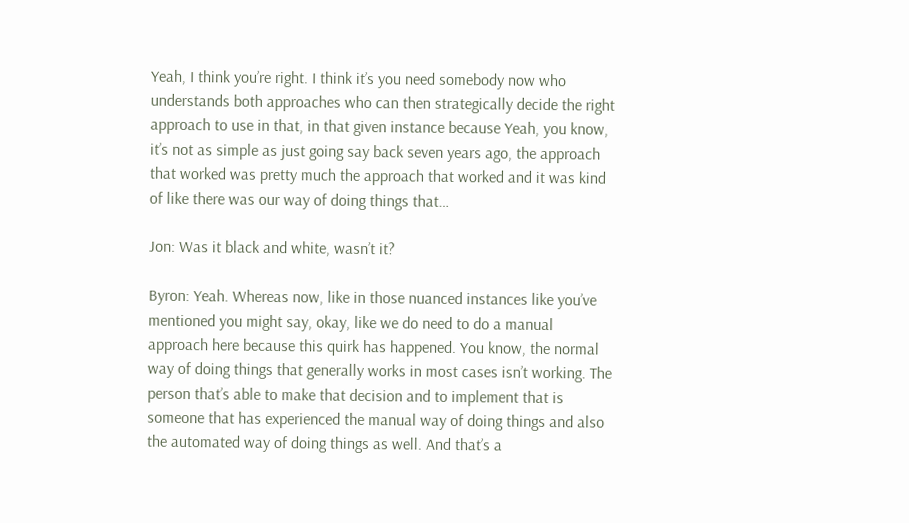Yeah, I think you’re right. I think it’s you need somebody now who understands both approaches who can then strategically decide the right approach to use in that, in that given instance because Yeah, you know, it’s not as simple as just going say back seven years ago, the approach that worked was pretty much the approach that worked and it was kind of like there was our way of doing things that…

Jon: Was it black and white, wasn’t it?

Byron: Yeah. Whereas now, like in those nuanced instances like you’ve mentioned you might say, okay, like we do need to do a manual approach here because this quirk has happened. You know, the normal way of doing things that generally works in most cases isn’t working. The person that’s able to make that decision and to implement that is someone that has experienced the manual way of doing things and also the automated way of doing things as well. And that’s a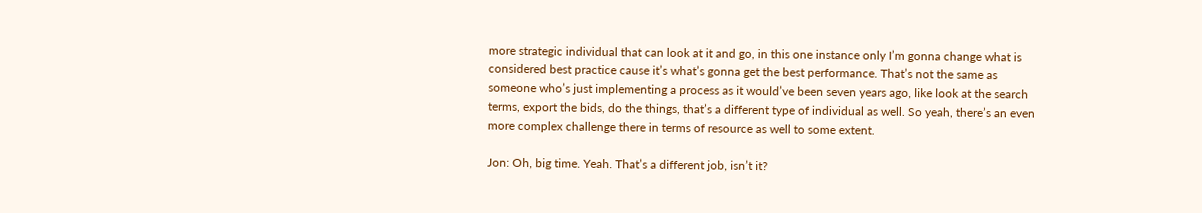more strategic individual that can look at it and go, in this one instance only I’m gonna change what is considered best practice cause it’s what’s gonna get the best performance. That’s not the same as someone who’s just implementing a process as it would’ve been seven years ago, like look at the search terms, export the bids, do the things, that’s a different type of individual as well. So yeah, there’s an even more complex challenge there in terms of resource as well to some extent.

Jon: Oh, big time. Yeah. That’s a different job, isn’t it?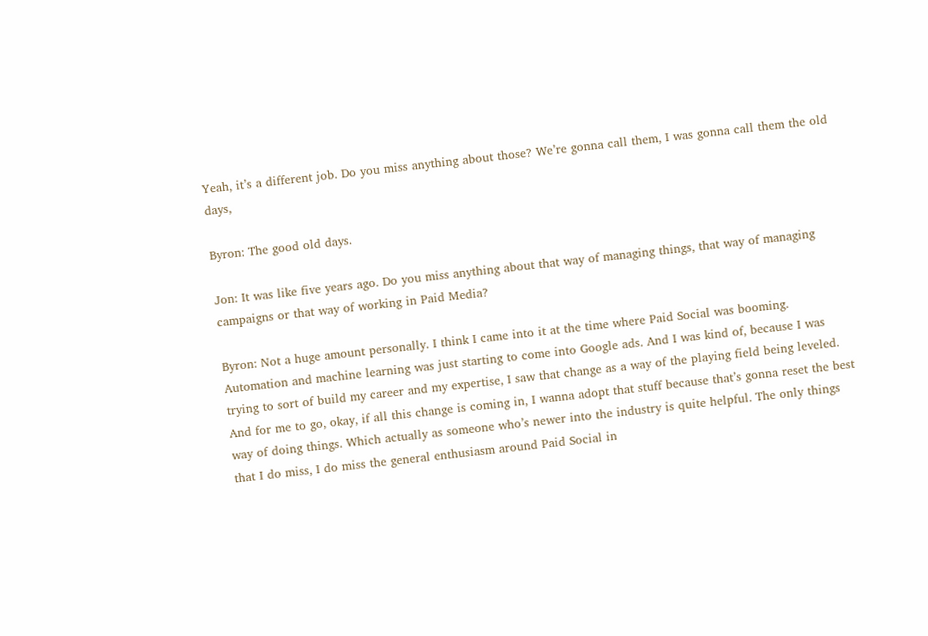Yeah, it’s a different job. Do you miss anything about those? We’re gonna call them, I was gonna call them the old days,

Byron: The good old days.

Jon: It was like five years ago. Do you miss anything about that way of managing things, that way of managing campaigns or that way of working in Paid Media?

Byron: Not a huge amount personally. I think I came into it at the time where Paid Social was booming. Automation and machine learning was just starting to come into Google ads. And I was kind of, because I was trying to sort of build my career and my expertise, I saw that change as a way of the playing field being leveled. And for me to go, okay, if all this change is coming in, I wanna adopt that stuff because that’s gonna reset the best way of doing things. Which actually as someone who’s newer into the industry is quite helpful. The only things that I do miss, I do miss the general enthusiasm around Paid Social in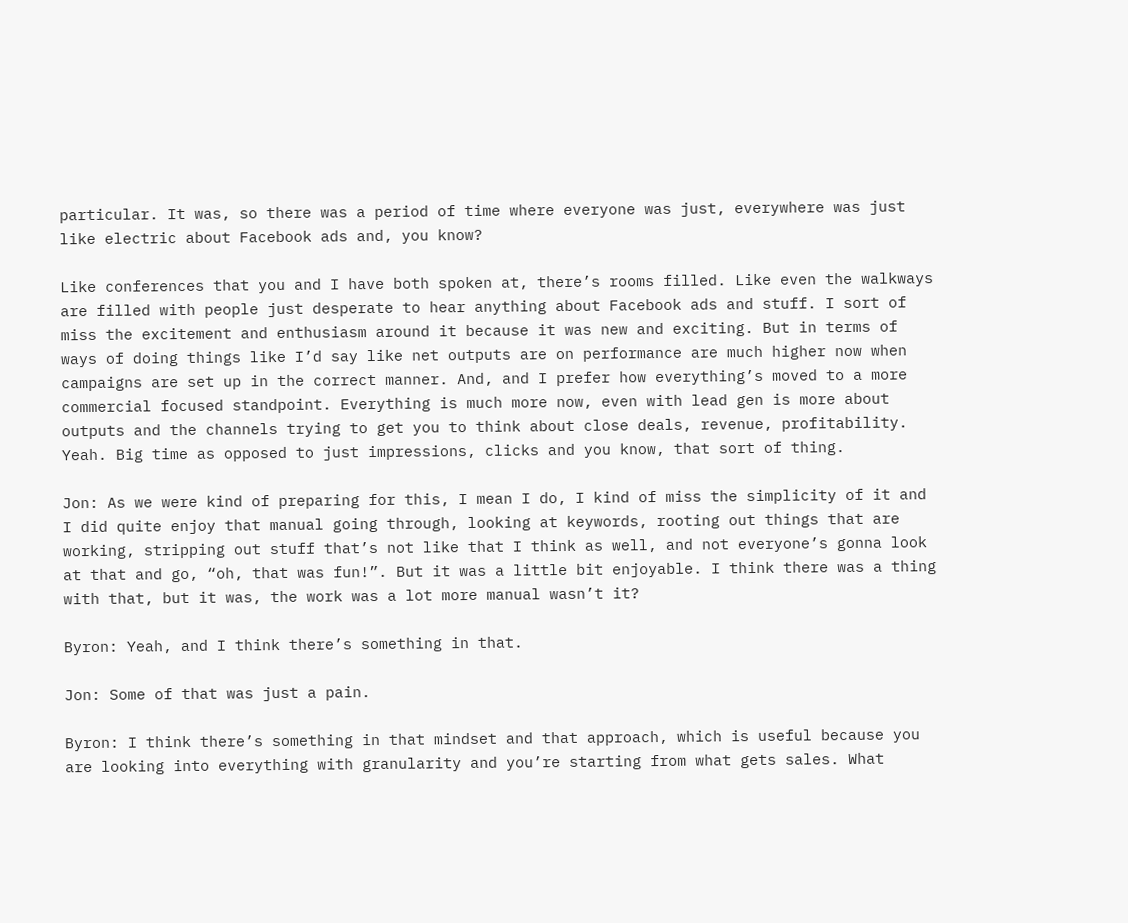particular. It was, so there was a period of time where everyone was just, everywhere was just like electric about Facebook ads and, you know?

Like conferences that you and I have both spoken at, there’s rooms filled. Like even the walkways are filled with people just desperate to hear anything about Facebook ads and stuff. I sort of miss the excitement and enthusiasm around it because it was new and exciting. But in terms of ways of doing things like I’d say like net outputs are on performance are much higher now when campaigns are set up in the correct manner. And, and I prefer how everything’s moved to a more commercial focused standpoint. Everything is much more now, even with lead gen is more about outputs and the channels trying to get you to think about close deals, revenue, profitability. Yeah. Big time as opposed to just impressions, clicks and you know, that sort of thing.

Jon: As we were kind of preparing for this, I mean I do, I kind of miss the simplicity of it and I did quite enjoy that manual going through, looking at keywords, rooting out things that are working, stripping out stuff that’s not like that I think as well, and not everyone’s gonna look at that and go, “oh, that was fun!”. But it was a little bit enjoyable. I think there was a thing with that, but it was, the work was a lot more manual wasn’t it?

Byron: Yeah, and I think there’s something in that.

Jon: Some of that was just a pain.

Byron: I think there’s something in that mindset and that approach, which is useful because you are looking into everything with granularity and you’re starting from what gets sales. What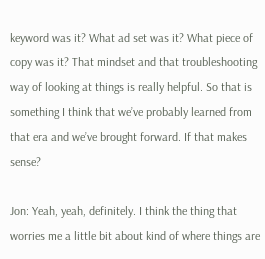keyword was it? What ad set was it? What piece of copy was it? That mindset and that troubleshooting way of looking at things is really helpful. So that is something I think that we’ve probably learned from that era and we’ve brought forward. If that makes sense?

Jon: Yeah, yeah, definitely. I think the thing that worries me a little bit about kind of where things are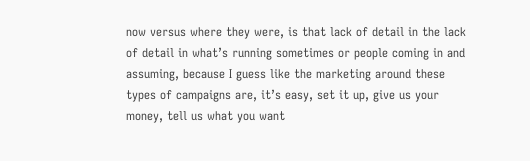now versus where they were, is that lack of detail in the lack of detail in what’s running sometimes or people coming in and assuming, because I guess like the marketing around these types of campaigns are, it’s easy, set it up, give us your money, tell us what you want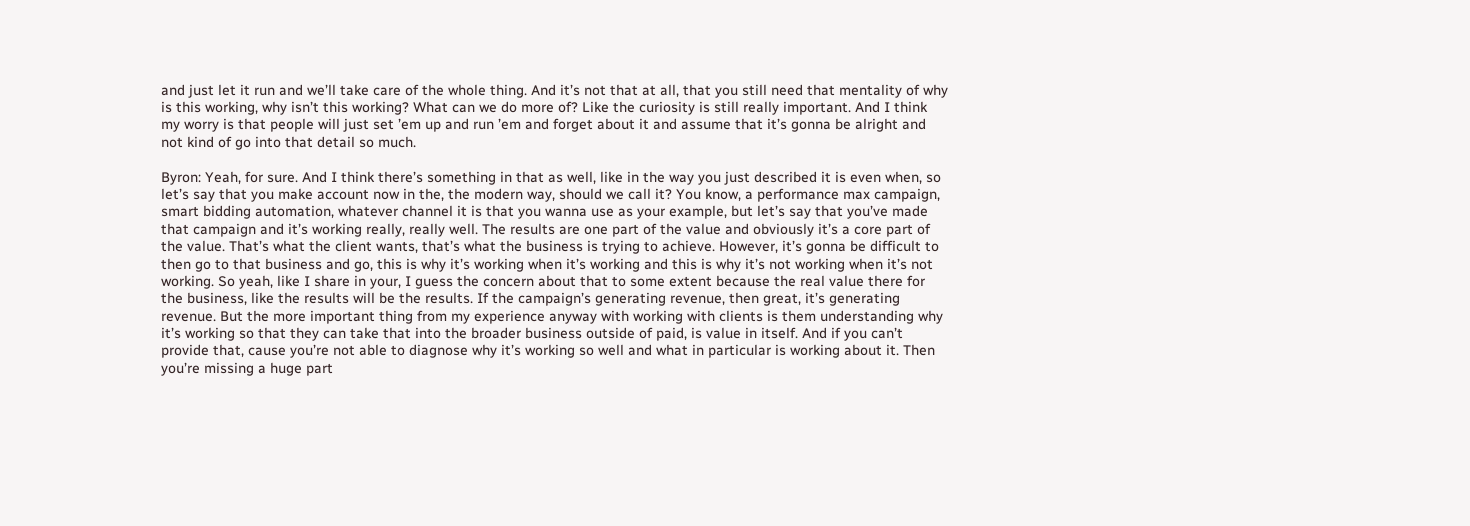and just let it run and we’ll take care of the whole thing. And it’s not that at all, that you still need that mentality of why is this working, why isn’t this working? What can we do more of? Like the curiosity is still really important. And I think my worry is that people will just set ’em up and run ’em and forget about it and assume that it’s gonna be alright and not kind of go into that detail so much.

Byron: Yeah, for sure. And I think there’s something in that as well, like in the way you just described it is even when, so let’s say that you make account now in the, the modern way, should we call it? You know, a performance max campaign, smart bidding automation, whatever channel it is that you wanna use as your example, but let’s say that you’ve made that campaign and it’s working really, really well. The results are one part of the value and obviously it’s a core part of the value. That’s what the client wants, that’s what the business is trying to achieve. However, it’s gonna be difficult to then go to that business and go, this is why it’s working when it’s working and this is why it’s not working when it’s not working. So yeah, like I share in your, I guess the concern about that to some extent because the real value there for the business, like the results will be the results. If the campaign’s generating revenue, then great, it’s generating revenue. But the more important thing from my experience anyway with working with clients is them understanding why it’s working so that they can take that into the broader business outside of paid, is value in itself. And if you can’t provide that, cause you’re not able to diagnose why it’s working so well and what in particular is working about it. Then you’re missing a huge part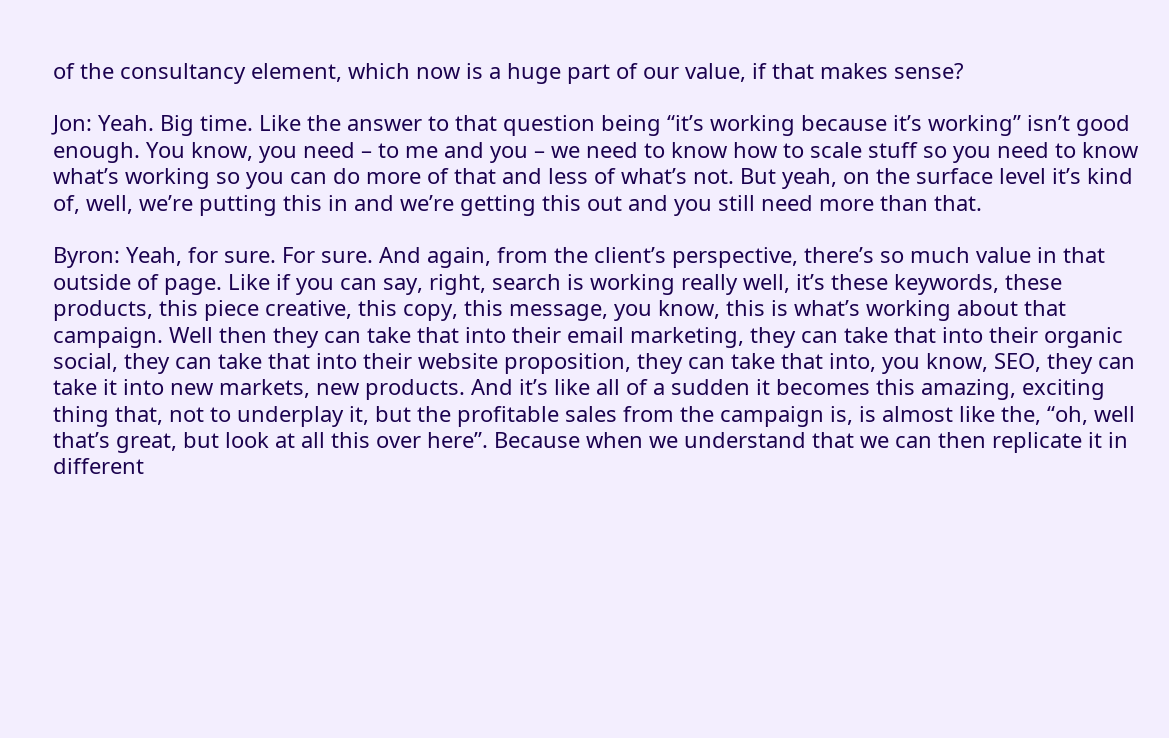of the consultancy element, which now is a huge part of our value, if that makes sense?

Jon: Yeah. Big time. Like the answer to that question being “it’s working because it’s working” isn’t good enough. You know, you need – to me and you – we need to know how to scale stuff so you need to know what’s working so you can do more of that and less of what’s not. But yeah, on the surface level it’s kind of, well, we’re putting this in and we’re getting this out and you still need more than that.

Byron: Yeah, for sure. For sure. And again, from the client’s perspective, there’s so much value in that outside of page. Like if you can say, right, search is working really well, it’s these keywords, these products, this piece creative, this copy, this message, you know, this is what’s working about that campaign. Well then they can take that into their email marketing, they can take that into their organic social, they can take that into their website proposition, they can take that into, you know, SEO, they can take it into new markets, new products. And it’s like all of a sudden it becomes this amazing, exciting thing that, not to underplay it, but the profitable sales from the campaign is, is almost like the, “oh, well that’s great, but look at all this over here”. Because when we understand that we can then replicate it in different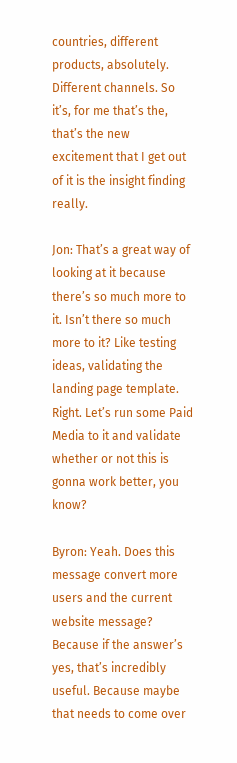countries, different products, absolutely. Different channels. So it’s, for me that’s the, that’s the new excitement that I get out of it is the insight finding really.

Jon: That’s a great way of looking at it because there’s so much more to it. Isn’t there so much more to it? Like testing ideas, validating the landing page template. Right. Let’s run some Paid Media to it and validate whether or not this is gonna work better, you know?

Byron: Yeah. Does this message convert more users and the current website message? Because if the answer’s yes, that’s incredibly useful. Because maybe that needs to come over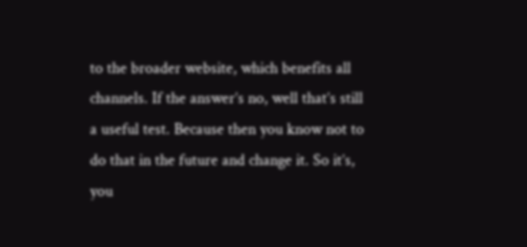to the broader website, which benefits all channels. If the answer’s no, well that’s still a useful test. Because then you know not to do that in the future and change it. So it’s, you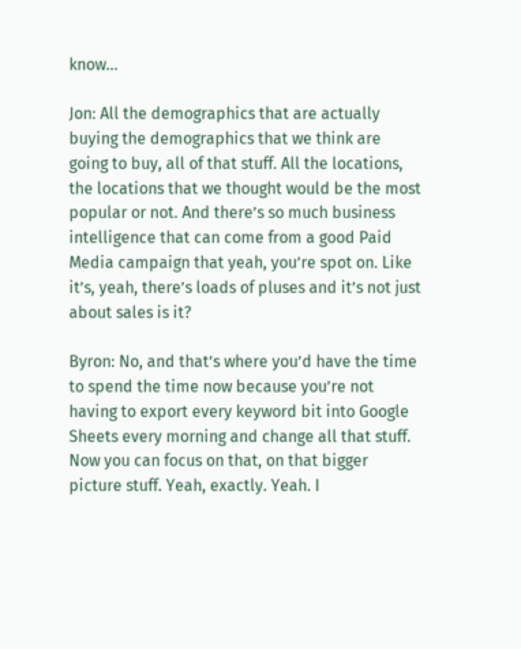know…

Jon: All the demographics that are actually buying the demographics that we think are going to buy, all of that stuff. All the locations, the locations that we thought would be the most popular or not. And there’s so much business intelligence that can come from a good Paid Media campaign that yeah, you’re spot on. Like it’s, yeah, there’s loads of pluses and it’s not just about sales is it?

Byron: No, and that’s where you’d have the time to spend the time now because you’re not having to export every keyword bit into Google Sheets every morning and change all that stuff. Now you can focus on that, on that bigger picture stuff. Yeah, exactly. Yeah. I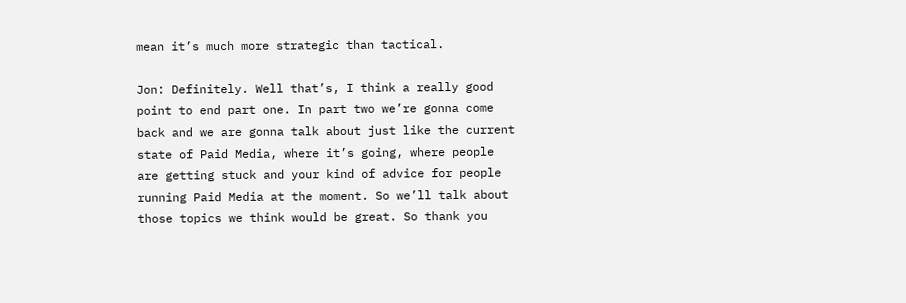mean it’s much more strategic than tactical.

Jon: Definitely. Well that’s, I think a really good point to end part one. In part two we’re gonna come back and we are gonna talk about just like the current state of Paid Media, where it’s going, where people are getting stuck and your kind of advice for people running Paid Media at the moment. So we’ll talk about those topics we think would be great. So thank you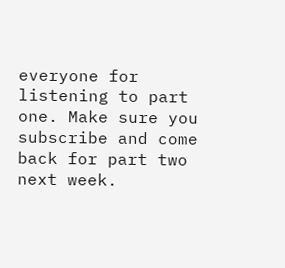everyone for listening to part one. Make sure you subscribe and come back for part two next week.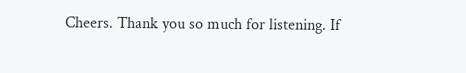Cheers. Thank you so much for listening. If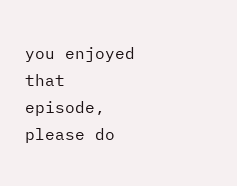you enjoyed that episode, please do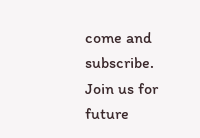come and subscribe. Join us for future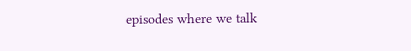episodes where we talk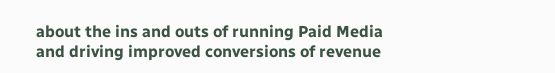about the ins and outs of running Paid Media and driving improved conversions of revenue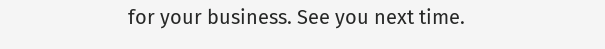for your business. See you next time.